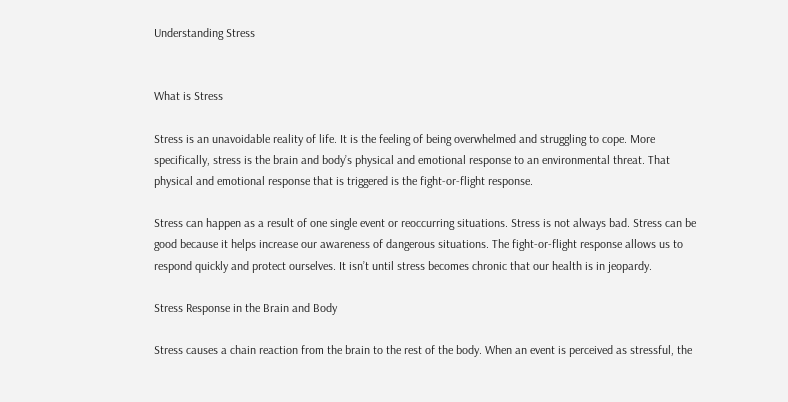Understanding Stress


What is Stress

Stress is an unavoidable reality of life. It is the feeling of being overwhelmed and struggling to cope. More specifically, stress is the brain and body’s physical and emotional response to an environmental threat. That physical and emotional response that is triggered is the fight-or-flight response.

Stress can happen as a result of one single event or reoccurring situations. Stress is not always bad. Stress can be good because it helps increase our awareness of dangerous situations. The fight-or-flight response allows us to respond quickly and protect ourselves. It isn’t until stress becomes chronic that our health is in jeopardy.

Stress Response in the Brain and Body

Stress causes a chain reaction from the brain to the rest of the body. When an event is perceived as stressful, the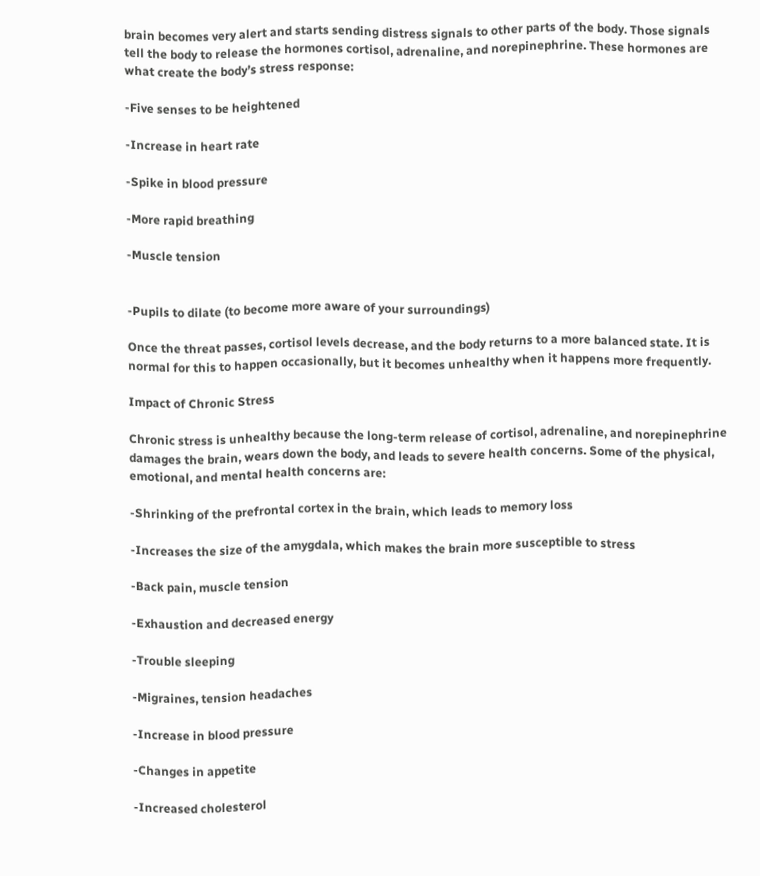brain becomes very alert and starts sending distress signals to other parts of the body. Those signals tell the body to release the hormones cortisol, adrenaline, and norepinephrine. These hormones are what create the body’s stress response:

-Five senses to be heightened

-Increase in heart rate

-Spike in blood pressure

-More rapid breathing

-Muscle tension


-Pupils to dilate (to become more aware of your surroundings)

Once the threat passes, cortisol levels decrease, and the body returns to a more balanced state. It is normal for this to happen occasionally, but it becomes unhealthy when it happens more frequently.

Impact of Chronic Stress

Chronic stress is unhealthy because the long-term release of cortisol, adrenaline, and norepinephrine damages the brain, wears down the body, and leads to severe health concerns. Some of the physical, emotional, and mental health concerns are:

-Shrinking of the prefrontal cortex in the brain, which leads to memory loss

-Increases the size of the amygdala, which makes the brain more susceptible to stress

-Back pain, muscle tension

-Exhaustion and decreased energy

-Trouble sleeping

-Migraines, tension headaches

-Increase in blood pressure

-Changes in appetite

-Increased cholesterol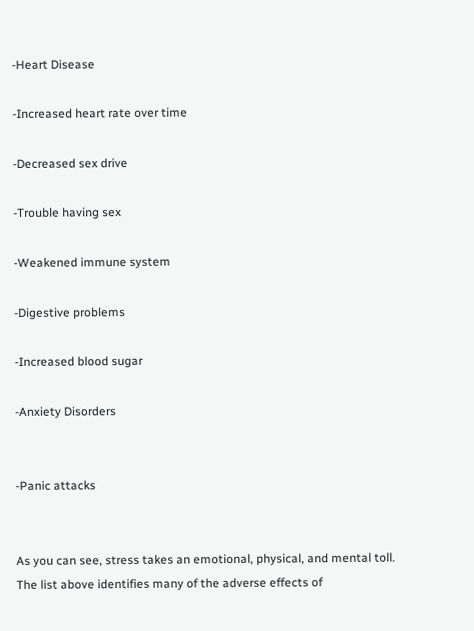-Heart Disease

-Increased heart rate over time

-Decreased sex drive

-Trouble having sex

-Weakened immune system

-Digestive problems

-Increased blood sugar

-Anxiety Disorders


-Panic attacks


As you can see, stress takes an emotional, physical, and mental toll. The list above identifies many of the adverse effects of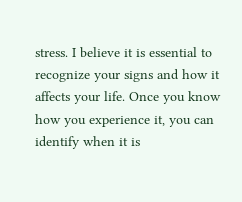stress. I believe it is essential to recognize your signs and how it affects your life. Once you know how you experience it, you can identify when it is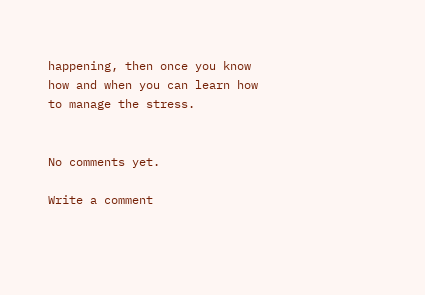happening, then once you know how and when you can learn how to manage the stress.


No comments yet.

Write a comment